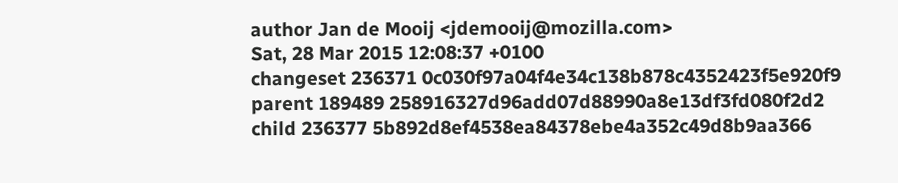author Jan de Mooij <jdemooij@mozilla.com>
Sat, 28 Mar 2015 12:08:37 +0100
changeset 236371 0c030f97a04f4e34c138b878c4352423f5e920f9
parent 189489 258916327d96add07d88990a8e13df3fd080f2d2
child 236377 5b892d8ef4538ea84378ebe4a352c49d8b9aa366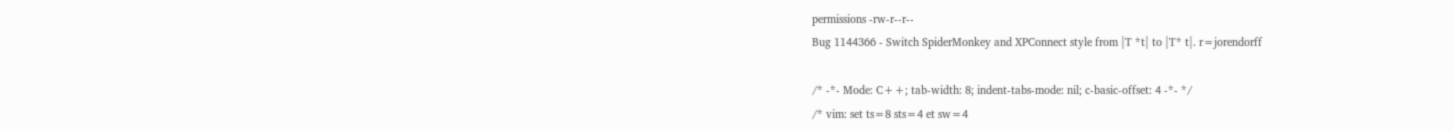permissions -rw-r--r--
Bug 1144366 - Switch SpiderMonkey and XPConnect style from |T *t| to |T* t|. r=jorendorff

/* -*- Mode: C++; tab-width: 8; indent-tabs-mode: nil; c-basic-offset: 4 -*- */
/* vim: set ts=8 sts=4 et sw=4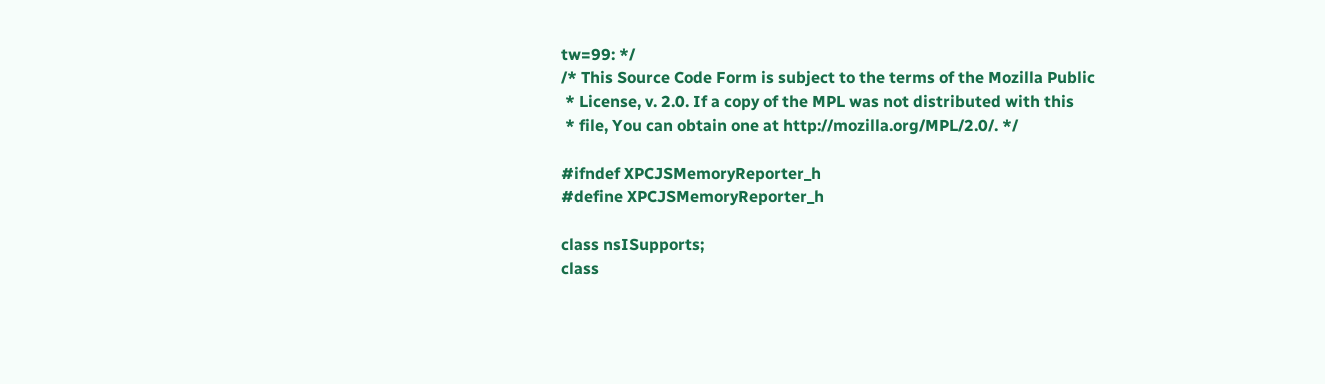tw=99: */
/* This Source Code Form is subject to the terms of the Mozilla Public
 * License, v. 2.0. If a copy of the MPL was not distributed with this
 * file, You can obtain one at http://mozilla.org/MPL/2.0/. */

#ifndef XPCJSMemoryReporter_h
#define XPCJSMemoryReporter_h

class nsISupports;
class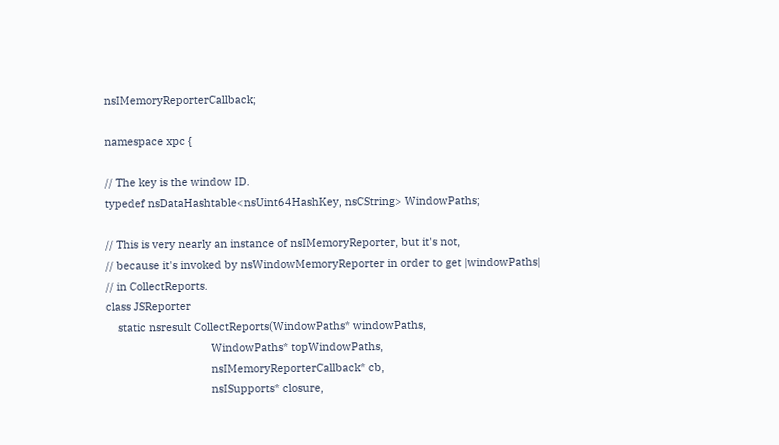nsIMemoryReporterCallback;

namespace xpc {

// The key is the window ID.
typedef nsDataHashtable<nsUint64HashKey, nsCString> WindowPaths;

// This is very nearly an instance of nsIMemoryReporter, but it's not,
// because it's invoked by nsWindowMemoryReporter in order to get |windowPaths|
// in CollectReports.
class JSReporter
    static nsresult CollectReports(WindowPaths* windowPaths,
                                   WindowPaths* topWindowPaths,
                                   nsIMemoryReporterCallback* cb,
                                   nsISupports* closure,